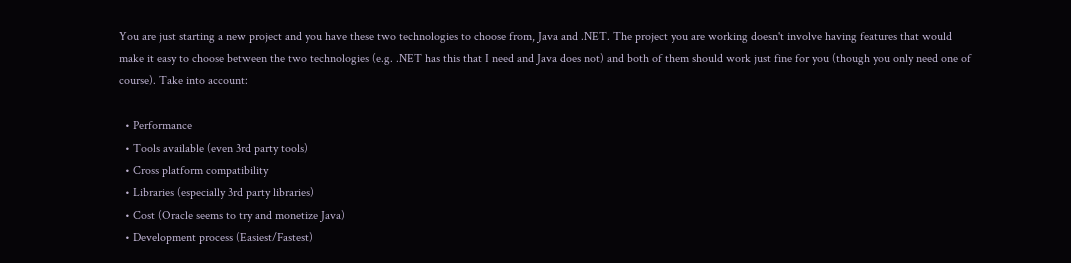You are just starting a new project and you have these two technologies to choose from, Java and .NET. The project you are working doesn't involve having features that would make it easy to choose between the two technologies (e.g. .NET has this that I need and Java does not) and both of them should work just fine for you (though you only need one of course). Take into account:

  • Performance
  • Tools available (even 3rd party tools)
  • Cross platform compatibility
  • Libraries (especially 3rd party libraries)
  • Cost (Oracle seems to try and monetize Java)
  • Development process (Easiest/Fastest)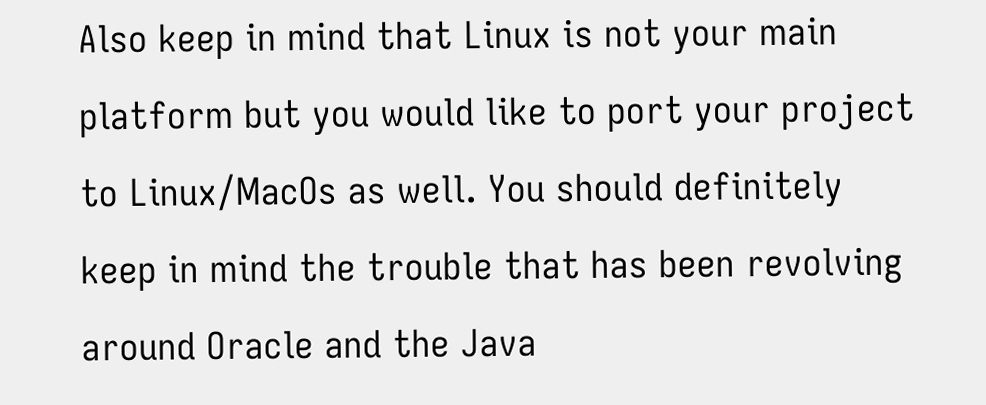Also keep in mind that Linux is not your main platform but you would like to port your project to Linux/MacOs as well. You should definitely keep in mind the trouble that has been revolving around Oracle and the Java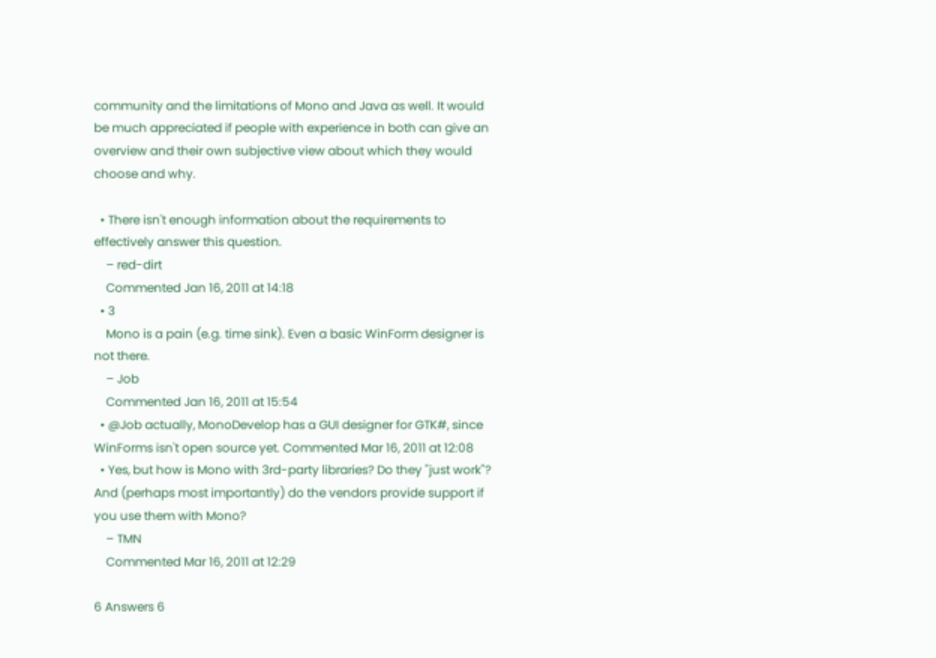community and the limitations of Mono and Java as well. It would be much appreciated if people with experience in both can give an overview and their own subjective view about which they would choose and why.

  • There isn't enough information about the requirements to effectively answer this question.
    – red-dirt
    Commented Jan 16, 2011 at 14:18
  • 3
    Mono is a pain (e.g. time sink). Even a basic WinForm designer is not there.
    – Job
    Commented Jan 16, 2011 at 15:54
  • @Job actually, MonoDevelop has a GUI designer for GTK#, since WinForms isn't open source yet. Commented Mar 16, 2011 at 12:08
  • Yes, but how is Mono with 3rd-party libraries? Do they "just work"? And (perhaps most importantly) do the vendors provide support if you use them with Mono?
    – TMN
    Commented Mar 16, 2011 at 12:29

6 Answers 6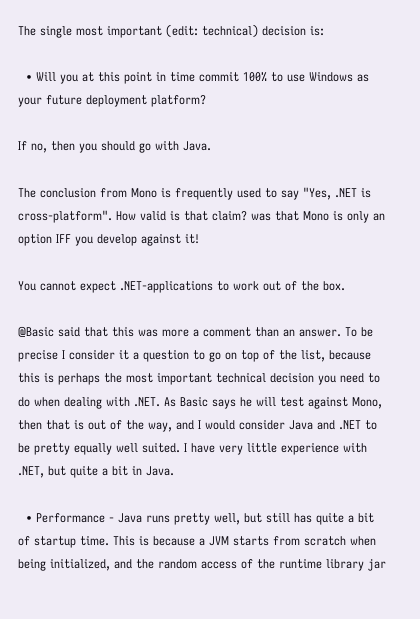The single most important (edit: technical) decision is:

  • Will you at this point in time commit 100% to use Windows as your future deployment platform?

If no, then you should go with Java.

The conclusion from Mono is frequently used to say "Yes, .NET is cross-platform". How valid is that claim? was that Mono is only an option IFF you develop against it!

You cannot expect .NET-applications to work out of the box.

@Basic said that this was more a comment than an answer. To be precise I consider it a question to go on top of the list, because this is perhaps the most important technical decision you need to do when dealing with .NET. As Basic says he will test against Mono, then that is out of the way, and I would consider Java and .NET to be pretty equally well suited. I have very little experience with .NET, but quite a bit in Java.

  • Performance - Java runs pretty well, but still has quite a bit of startup time. This is because a JVM starts from scratch when being initialized, and the random access of the runtime library jar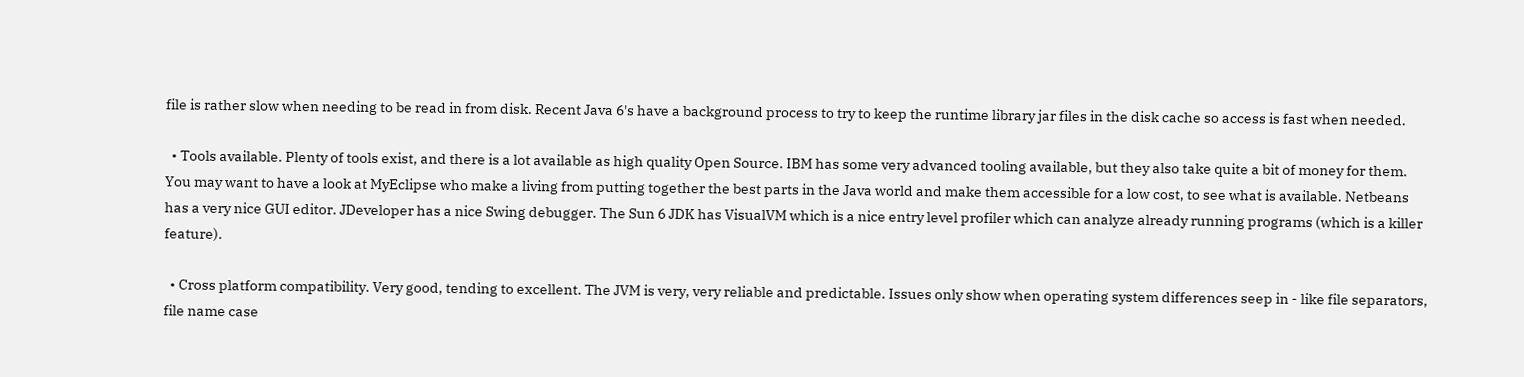file is rather slow when needing to be read in from disk. Recent Java 6's have a background process to try to keep the runtime library jar files in the disk cache so access is fast when needed.

  • Tools available. Plenty of tools exist, and there is a lot available as high quality Open Source. IBM has some very advanced tooling available, but they also take quite a bit of money for them. You may want to have a look at MyEclipse who make a living from putting together the best parts in the Java world and make them accessible for a low cost, to see what is available. Netbeans has a very nice GUI editor. JDeveloper has a nice Swing debugger. The Sun 6 JDK has VisualVM which is a nice entry level profiler which can analyze already running programs (which is a killer feature).

  • Cross platform compatibility. Very good, tending to excellent. The JVM is very, very reliable and predictable. Issues only show when operating system differences seep in - like file separators, file name case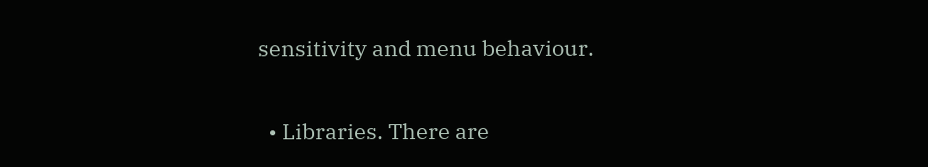sensitivity and menu behaviour.

  • Libraries. There are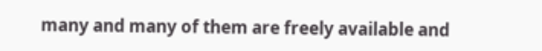many and many of them are freely available and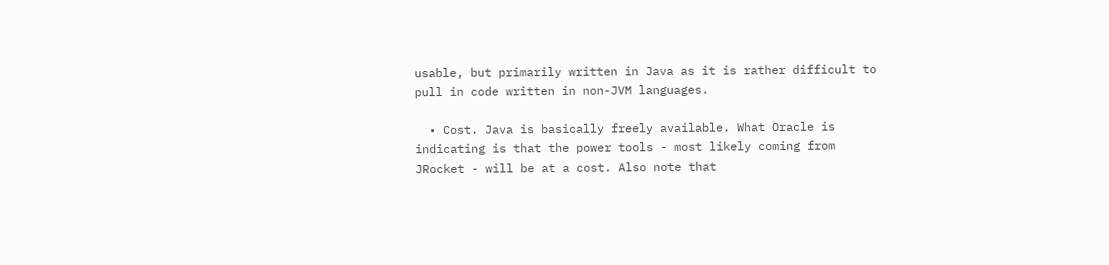usable, but primarily written in Java as it is rather difficult to pull in code written in non-JVM languages.

  • Cost. Java is basically freely available. What Oracle is indicating is that the power tools - most likely coming from JRocket - will be at a cost. Also note that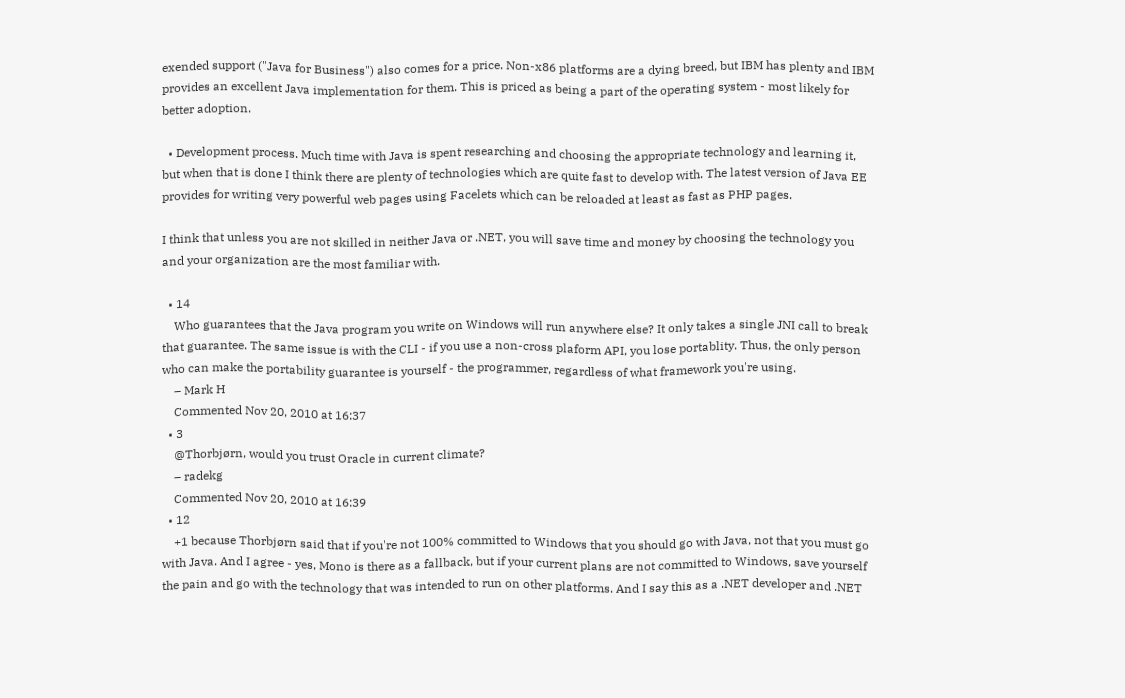exended support ("Java for Business") also comes for a price. Non-x86 platforms are a dying breed, but IBM has plenty and IBM provides an excellent Java implementation for them. This is priced as being a part of the operating system - most likely for better adoption.

  • Development process. Much time with Java is spent researching and choosing the appropriate technology and learning it, but when that is done I think there are plenty of technologies which are quite fast to develop with. The latest version of Java EE provides for writing very powerful web pages using Facelets which can be reloaded at least as fast as PHP pages.

I think that unless you are not skilled in neither Java or .NET, you will save time and money by choosing the technology you and your organization are the most familiar with.

  • 14
    Who guarantees that the Java program you write on Windows will run anywhere else? It only takes a single JNI call to break that guarantee. The same issue is with the CLI - if you use a non-cross plaform API, you lose portablity. Thus, the only person who can make the portability guarantee is yourself - the programmer, regardless of what framework you're using.
    – Mark H
    Commented Nov 20, 2010 at 16:37
  • 3
    @Thorbjørn, would you trust Oracle in current climate?
    – radekg
    Commented Nov 20, 2010 at 16:39
  • 12
    +1 because Thorbjørn said that if you're not 100% committed to Windows that you should go with Java, not that you must go with Java. And I agree - yes, Mono is there as a fallback, but if your current plans are not committed to Windows, save yourself the pain and go with the technology that was intended to run on other platforms. And I say this as a .NET developer and .NET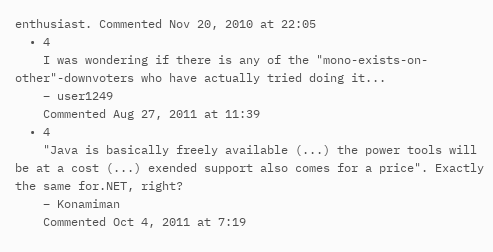enthusiast. Commented Nov 20, 2010 at 22:05
  • 4
    I was wondering if there is any of the "mono-exists-on-other"-downvoters who have actually tried doing it...
    – user1249
    Commented Aug 27, 2011 at 11:39
  • 4
    "Java is basically freely available (...) the power tools will be at a cost (...) exended support also comes for a price". Exactly the same for.NET, right?
    – Konamiman
    Commented Oct 4, 2011 at 7:19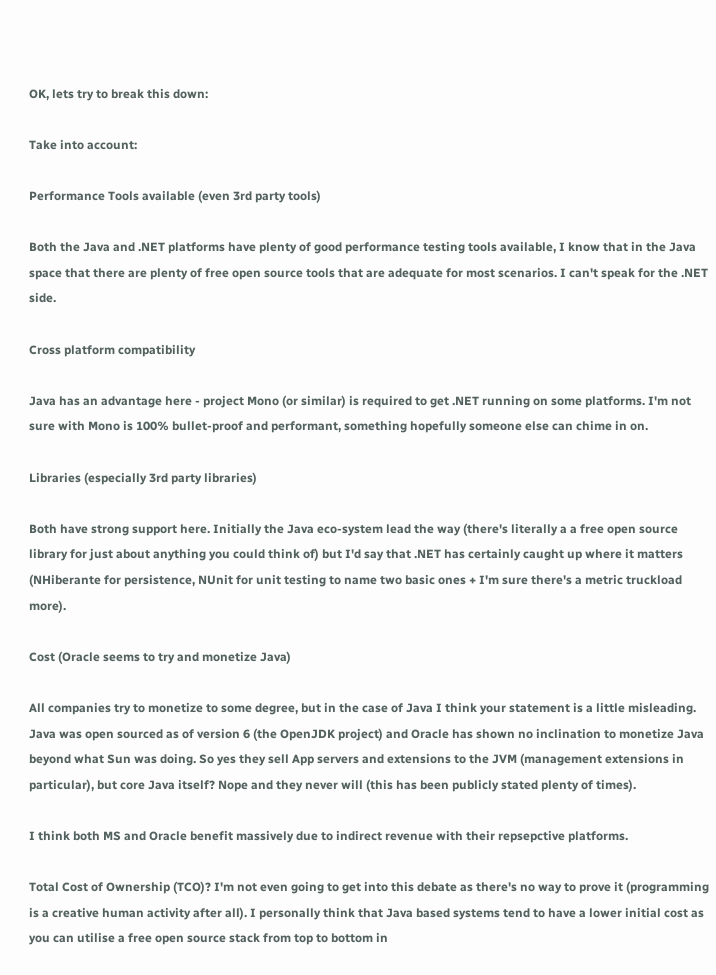OK, lets try to break this down:

Take into account:

Performance Tools available (even 3rd party tools)

Both the Java and .NET platforms have plenty of good performance testing tools available, I know that in the Java space that there are plenty of free open source tools that are adequate for most scenarios. I can't speak for the .NET side.

Cross platform compatibility

Java has an advantage here - project Mono (or similar) is required to get .NET running on some platforms. I'm not sure with Mono is 100% bullet-proof and performant, something hopefully someone else can chime in on.

Libraries (especially 3rd party libraries)

Both have strong support here. Initially the Java eco-system lead the way (there's literally a a free open source library for just about anything you could think of) but I'd say that .NET has certainly caught up where it matters (NHiberante for persistence, NUnit for unit testing to name two basic ones + I'm sure there's a metric truckload more).

Cost (Oracle seems to try and monetize Java)

All companies try to monetize to some degree, but in the case of Java I think your statement is a little misleading. Java was open sourced as of version 6 (the OpenJDK project) and Oracle has shown no inclination to monetize Java beyond what Sun was doing. So yes they sell App servers and extensions to the JVM (management extensions in particular), but core Java itself? Nope and they never will (this has been publicly stated plenty of times).

I think both MS and Oracle benefit massively due to indirect revenue with their repsepctive platforms.

Total Cost of Ownership (TCO)? I'm not even going to get into this debate as there's no way to prove it (programming is a creative human activity after all). I personally think that Java based systems tend to have a lower initial cost as you can utilise a free open source stack from top to bottom in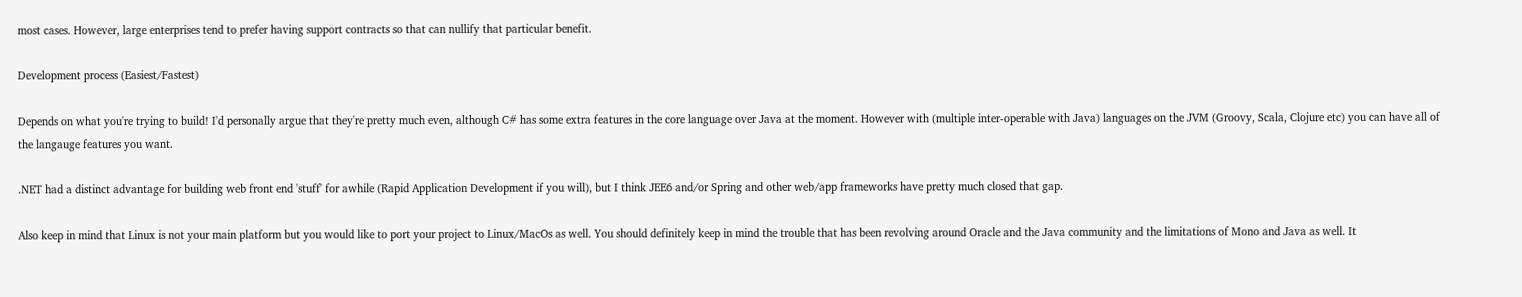most cases. However, large enterprises tend to prefer having support contracts so that can nullify that particular benefit.

Development process (Easiest/Fastest)

Depends on what you're trying to build! I'd personally argue that they're pretty much even, although C# has some extra features in the core language over Java at the moment. However with (multiple inter-operable with Java) languages on the JVM (Groovy, Scala, Clojure etc) you can have all of the langauge features you want.

.NET had a distinct advantage for building web front end 'stuff' for awhile (Rapid Application Development if you will), but I think JEE6 and/or Spring and other web/app frameworks have pretty much closed that gap.

Also keep in mind that Linux is not your main platform but you would like to port your project to Linux/MacOs as well. You should definitely keep in mind the trouble that has been revolving around Oracle and the Java community and the limitations of Mono and Java as well. It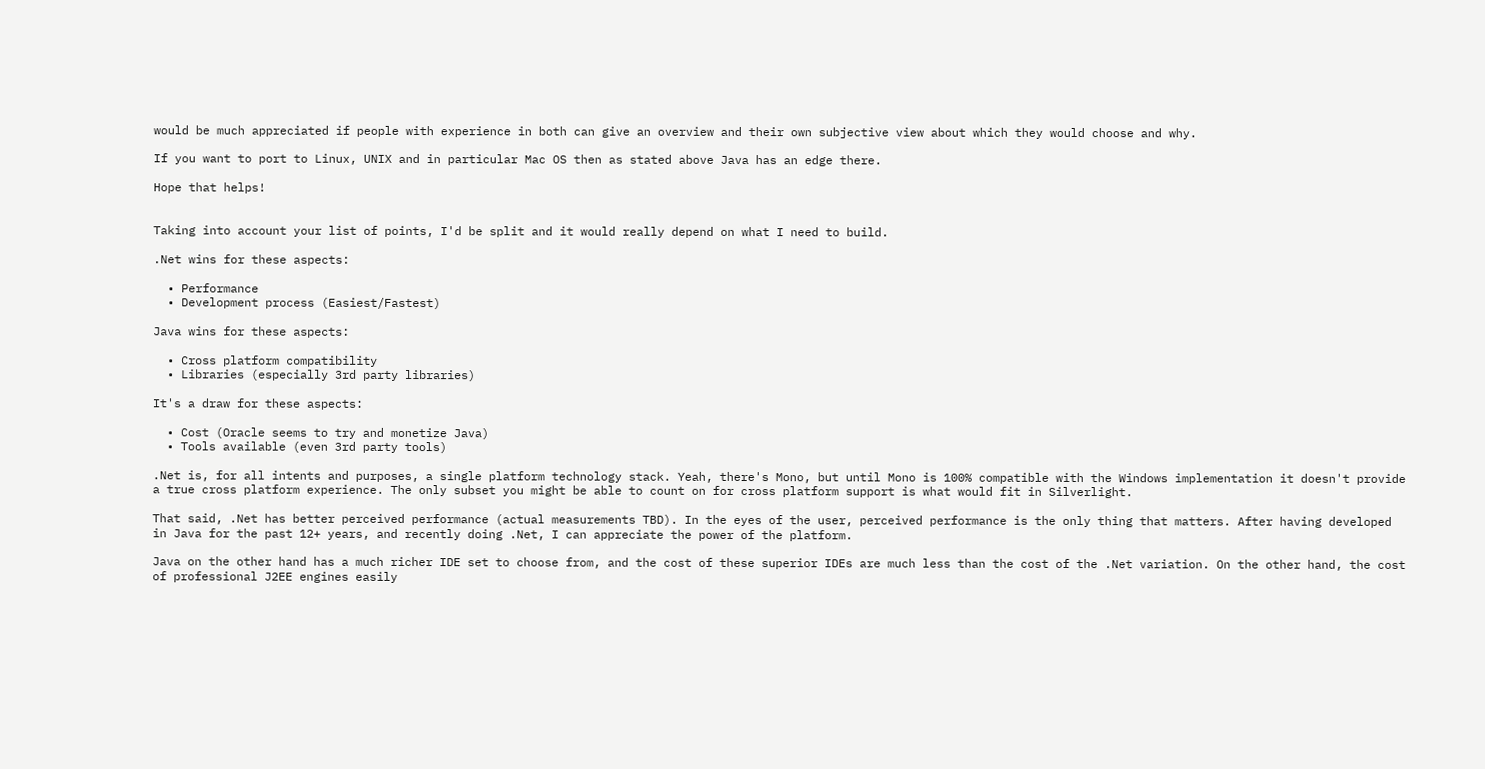would be much appreciated if people with experience in both can give an overview and their own subjective view about which they would choose and why.

If you want to port to Linux, UNIX and in particular Mac OS then as stated above Java has an edge there.

Hope that helps!


Taking into account your list of points, I'd be split and it would really depend on what I need to build.

.Net wins for these aspects:

  • Performance
  • Development process (Easiest/Fastest)

Java wins for these aspects:

  • Cross platform compatibility
  • Libraries (especially 3rd party libraries)

It's a draw for these aspects:

  • Cost (Oracle seems to try and monetize Java)
  • Tools available (even 3rd party tools)

.Net is, for all intents and purposes, a single platform technology stack. Yeah, there's Mono, but until Mono is 100% compatible with the Windows implementation it doesn't provide a true cross platform experience. The only subset you might be able to count on for cross platform support is what would fit in Silverlight.

That said, .Net has better perceived performance (actual measurements TBD). In the eyes of the user, perceived performance is the only thing that matters. After having developed in Java for the past 12+ years, and recently doing .Net, I can appreciate the power of the platform.

Java on the other hand has a much richer IDE set to choose from, and the cost of these superior IDEs are much less than the cost of the .Net variation. On the other hand, the cost of professional J2EE engines easily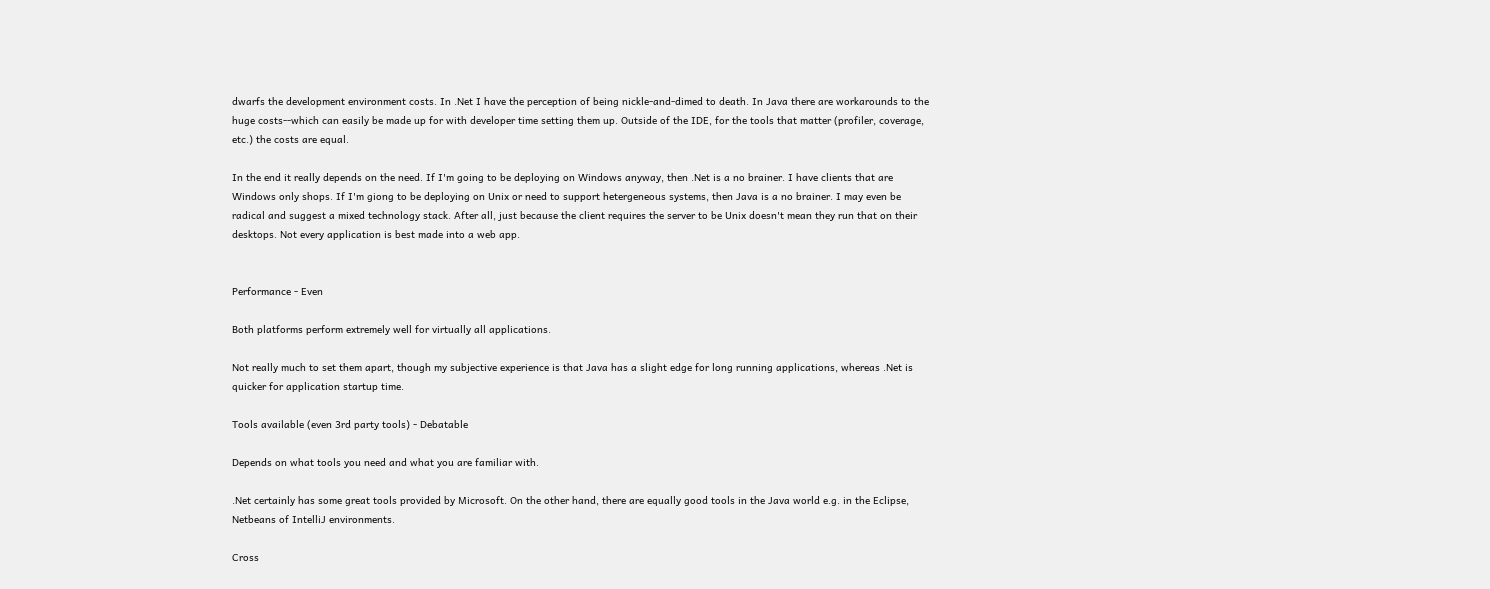dwarfs the development environment costs. In .Net I have the perception of being nickle-and-dimed to death. In Java there are workarounds to the huge costs--which can easily be made up for with developer time setting them up. Outside of the IDE, for the tools that matter (profiler, coverage, etc.) the costs are equal.

In the end it really depends on the need. If I'm going to be deploying on Windows anyway, then .Net is a no brainer. I have clients that are Windows only shops. If I'm giong to be deploying on Unix or need to support hetergeneous systems, then Java is a no brainer. I may even be radical and suggest a mixed technology stack. After all, just because the client requires the server to be Unix doesn't mean they run that on their desktops. Not every application is best made into a web app.


Performance - Even

Both platforms perform extremely well for virtually all applications.

Not really much to set them apart, though my subjective experience is that Java has a slight edge for long running applications, whereas .Net is quicker for application startup time.

Tools available (even 3rd party tools) - Debatable

Depends on what tools you need and what you are familiar with.

.Net certainly has some great tools provided by Microsoft. On the other hand, there are equally good tools in the Java world e.g. in the Eclipse, Netbeans of IntelliJ environments.

Cross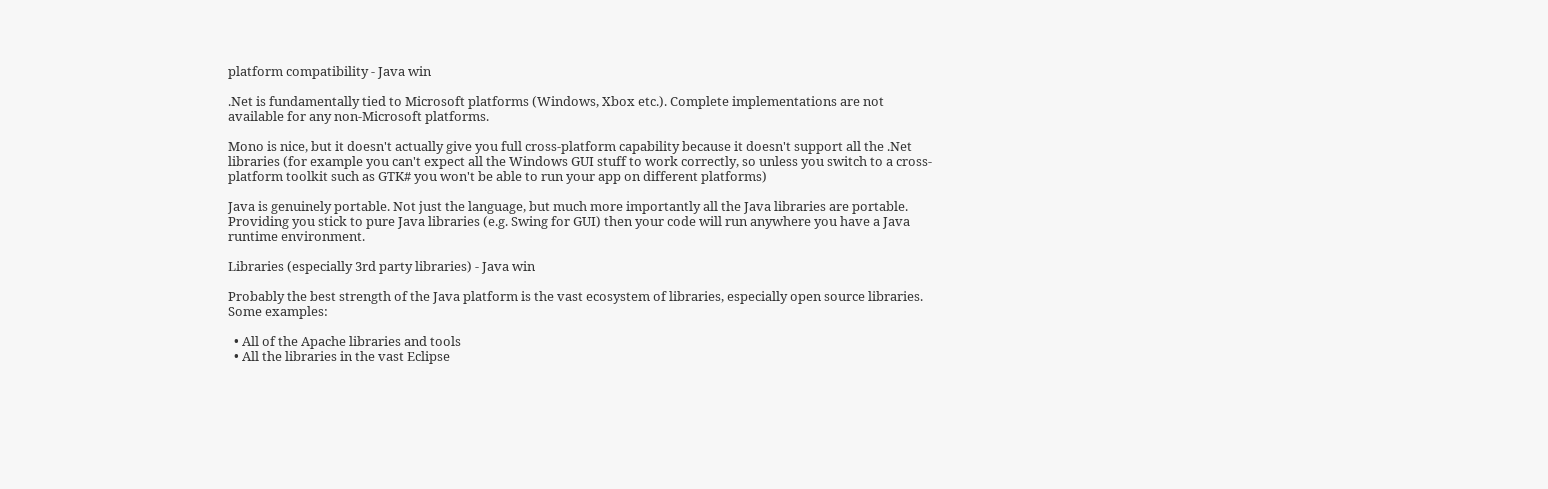platform compatibility - Java win

.Net is fundamentally tied to Microsoft platforms (Windows, Xbox etc.). Complete implementations are not available for any non-Microsoft platforms.

Mono is nice, but it doesn't actually give you full cross-platform capability because it doesn't support all the .Net libraries (for example you can't expect all the Windows GUI stuff to work correctly, so unless you switch to a cross-platform toolkit such as GTK# you won't be able to run your app on different platforms)

Java is genuinely portable. Not just the language, but much more importantly all the Java libraries are portable. Providing you stick to pure Java libraries (e.g. Swing for GUI) then your code will run anywhere you have a Java runtime environment.

Libraries (especially 3rd party libraries) - Java win

Probably the best strength of the Java platform is the vast ecosystem of libraries, especially open source libraries. Some examples:

  • All of the Apache libraries and tools
  • All the libraries in the vast Eclipse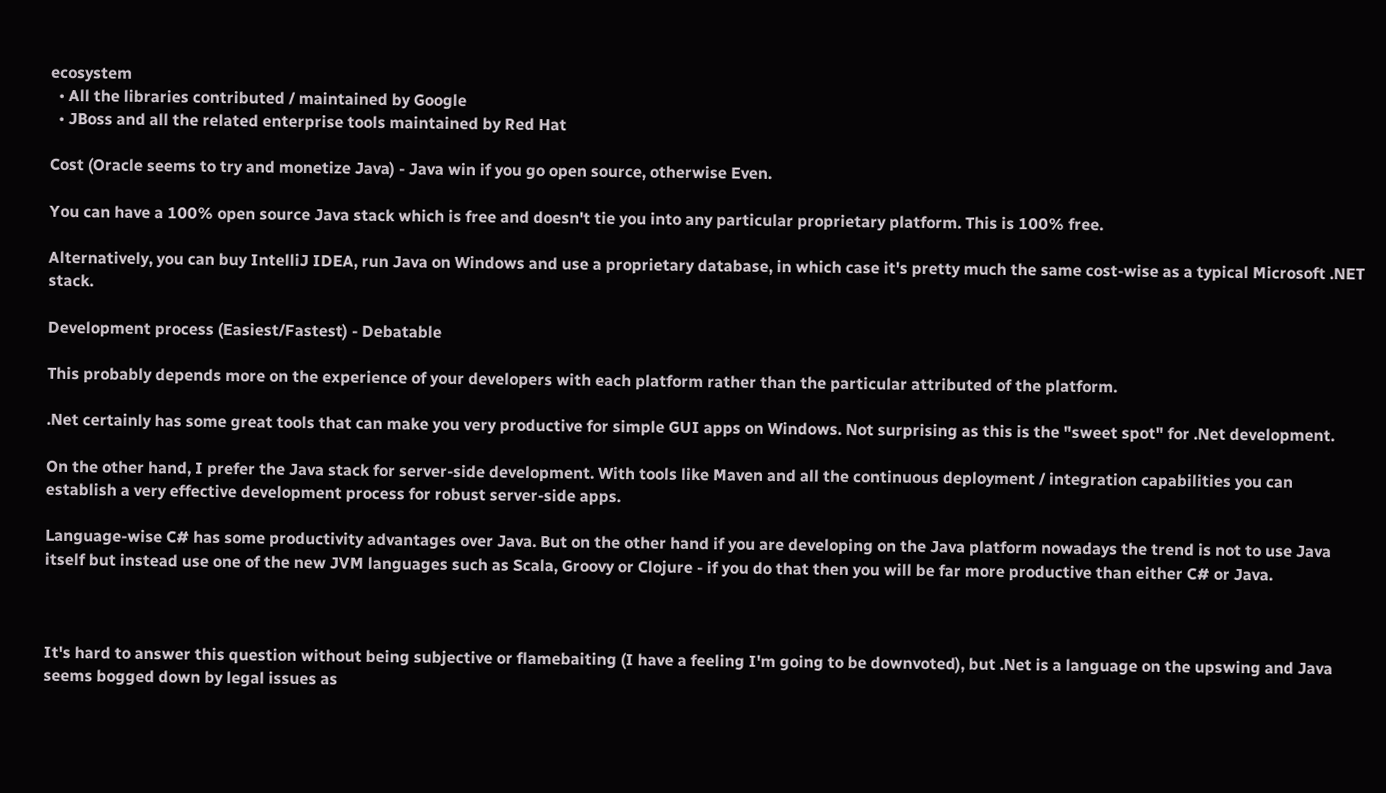ecosystem
  • All the libraries contributed / maintained by Google
  • JBoss and all the related enterprise tools maintained by Red Hat

Cost (Oracle seems to try and monetize Java) - Java win if you go open source, otherwise Even.

You can have a 100% open source Java stack which is free and doesn't tie you into any particular proprietary platform. This is 100% free.

Alternatively, you can buy IntelliJ IDEA, run Java on Windows and use a proprietary database, in which case it's pretty much the same cost-wise as a typical Microsoft .NET stack.

Development process (Easiest/Fastest) - Debatable

This probably depends more on the experience of your developers with each platform rather than the particular attributed of the platform.

.Net certainly has some great tools that can make you very productive for simple GUI apps on Windows. Not surprising as this is the "sweet spot" for .Net development.

On the other hand, I prefer the Java stack for server-side development. With tools like Maven and all the continuous deployment / integration capabilities you can establish a very effective development process for robust server-side apps.

Language-wise C# has some productivity advantages over Java. But on the other hand if you are developing on the Java platform nowadays the trend is not to use Java itself but instead use one of the new JVM languages such as Scala, Groovy or Clojure - if you do that then you will be far more productive than either C# or Java.



It's hard to answer this question without being subjective or flamebaiting (I have a feeling I'm going to be downvoted), but .Net is a language on the upswing and Java seems bogged down by legal issues as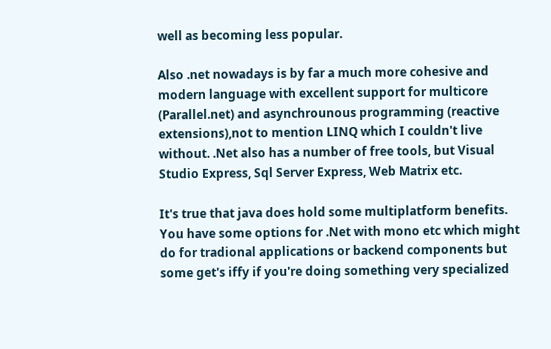well as becoming less popular.

Also .net nowadays is by far a much more cohesive and modern language with excellent support for multicore (Parallel.net) and asynchrounous programming (reactive extensions),not to mention LINQ which I couldn't live without. .Net also has a number of free tools, but Visual Studio Express, Sql Server Express, Web Matrix etc.

It's true that java does hold some multiplatform benefits. You have some options for .Net with mono etc which might do for tradional applications or backend components but some get's iffy if you're doing something very specialized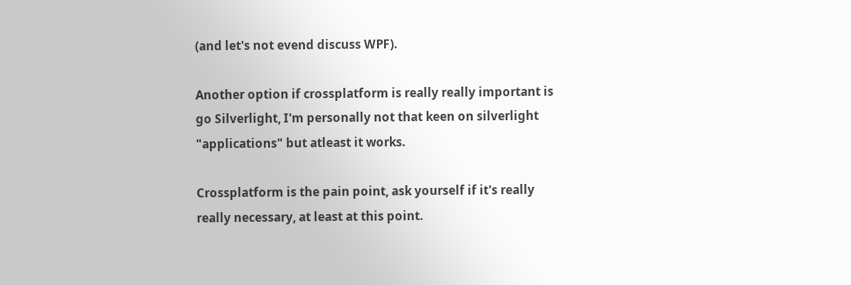(and let's not evend discuss WPF).

Another option if crossplatform is really really important is go Silverlight, I'm personally not that keen on silverlight "applications" but atleast it works.

Crossplatform is the pain point, ask yourself if it's really really necessary, at least at this point.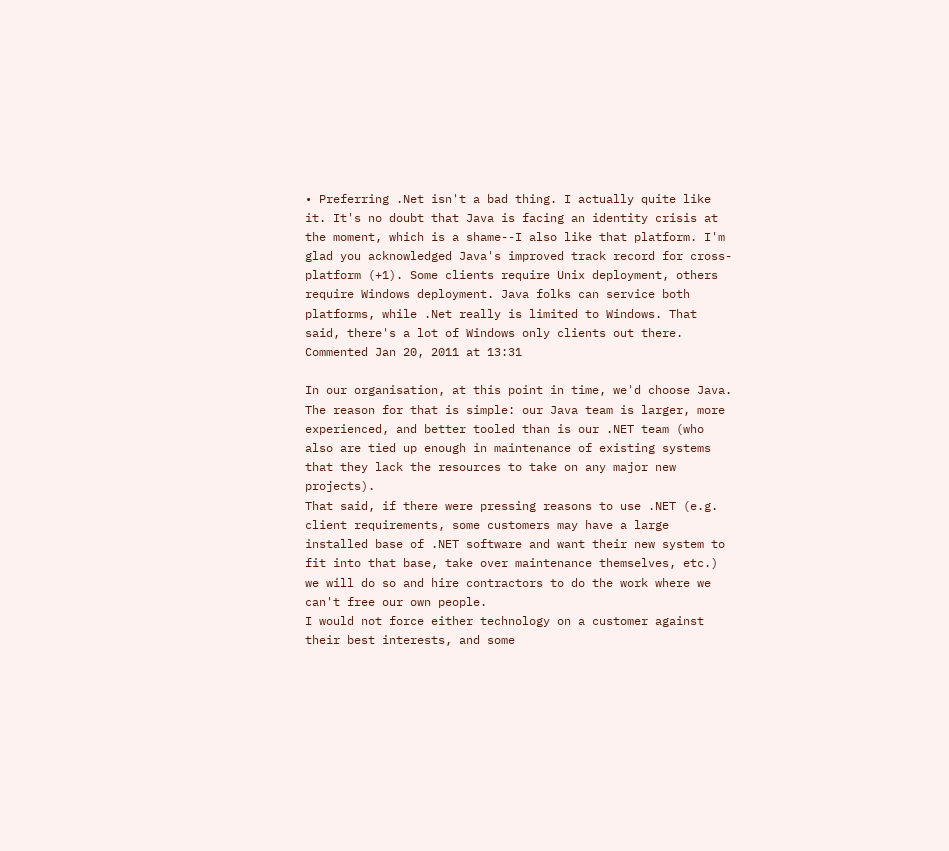• Preferring .Net isn't a bad thing. I actually quite like it. It's no doubt that Java is facing an identity crisis at the moment, which is a shame--I also like that platform. I'm glad you acknowledged Java's improved track record for cross-platform (+1). Some clients require Unix deployment, others require Windows deployment. Java folks can service both platforms, while .Net really is limited to Windows. That said, there's a lot of Windows only clients out there. Commented Jan 20, 2011 at 13:31

In our organisation, at this point in time, we'd choose Java. The reason for that is simple: our Java team is larger, more experienced, and better tooled than is our .NET team (who also are tied up enough in maintenance of existing systems that they lack the resources to take on any major new projects).
That said, if there were pressing reasons to use .NET (e.g. client requirements, some customers may have a large installed base of .NET software and want their new system to fit into that base, take over maintenance themselves, etc.) we will do so and hire contractors to do the work where we can't free our own people.
I would not force either technology on a customer against their best interests, and some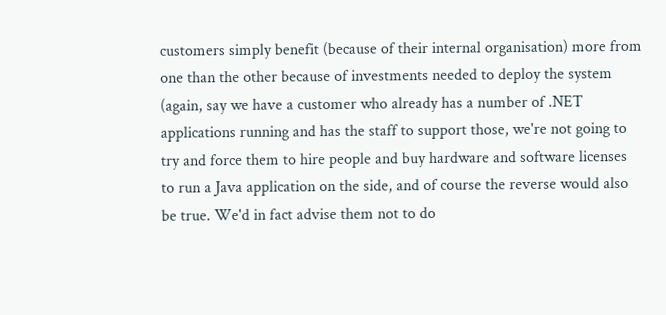customers simply benefit (because of their internal organisation) more from one than the other because of investments needed to deploy the system (again, say we have a customer who already has a number of .NET applications running and has the staff to support those, we're not going to try and force them to hire people and buy hardware and software licenses to run a Java application on the side, and of course the reverse would also be true. We'd in fact advise them not to do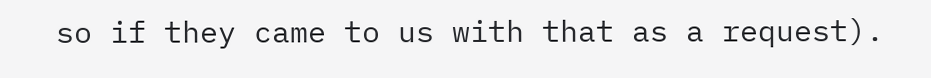so if they came to us with that as a request).